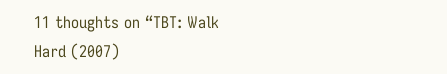11 thoughts on “TBT: Walk Hard (2007)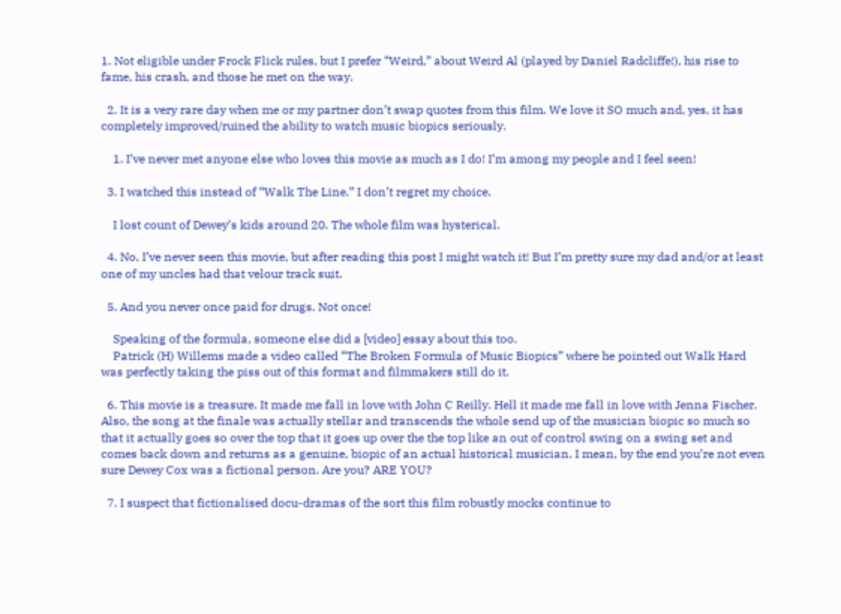1. Not eligible under Frock Flick rules, but I prefer “Weird,” about Weird Al (played by Daniel Radcliffe!), his rise to fame, his crash, and those he met on the way.

  2. It is a very rare day when me or my partner don’t swap quotes from this film. We love it SO much and, yes, it has completely improved/ruined the ability to watch music biopics seriously.

    1. I’ve never met anyone else who loves this movie as much as I do! I’m among my people and I feel seen!

  3. I watched this instead of “Walk The Line.” I don’t regret my choice.

    I lost count of Dewey’s kids around 20. The whole film was hysterical.

  4. No, I’ve never seen this movie, but after reading this post I might watch it! But I’m pretty sure my dad and/or at least one of my uncles had that velour track suit.

  5. And you never once paid for drugs. Not once!

    Speaking of the formula, someone else did a [video] essay about this too.
    Patrick (H) Willems made a video called “The Broken Formula of Music Biopics” where he pointed out Walk Hard was perfectly taking the piss out of this format and filmmakers still do it.

  6. This movie is a treasure. It made me fall in love with John C Reilly. Hell it made me fall in love with Jenna Fischer. Also, the song at the finale was actually stellar and transcends the whole send up of the musician biopic so much so that it actually goes so over the top that it goes up over the the top like an out of control swing on a swing set and comes back down and returns as a genuine, biopic of an actual historical musician. I mean, by the end you’re not even sure Dewey Cox was a fictional person. Are you? ARE YOU?

  7. I suspect that fictionalised docu-dramas of the sort this film robustly mocks continue to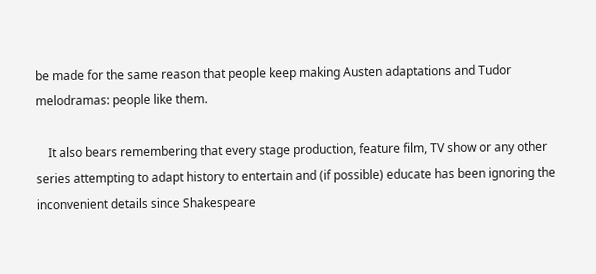be made for the same reason that people keep making Austen adaptations and Tudor melodramas: people like them.

    It also bears remembering that every stage production, feature film, TV show or any other series attempting to adapt history to entertain and (if possible) educate has been ignoring the inconvenient details since Shakespeare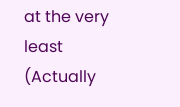at the very least (Actually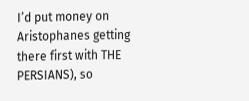I’d put money on Aristophanes getting there first with THE PERSIANS), so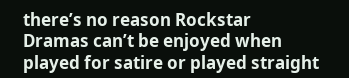there’s no reason Rockstar Dramas can’t be enjoyed when played for satire or played straight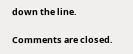down the line.

Comments are closed.